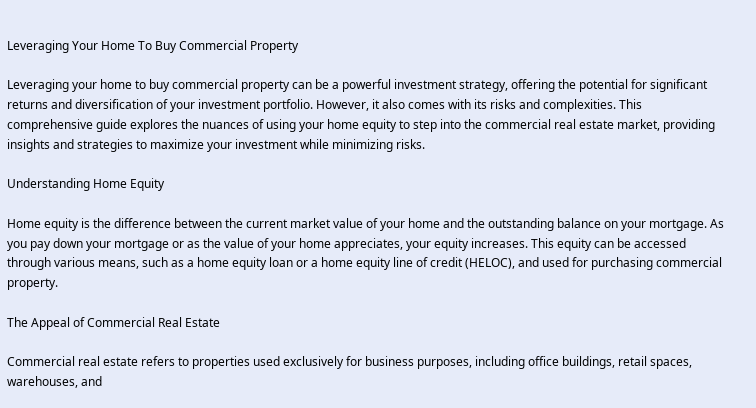Leveraging Your Home To Buy Commercial Property

Leveraging your home to buy commercial property can be a powerful investment strategy, offering the potential for significant returns and diversification of your investment portfolio. However, it also comes with its risks and complexities. This comprehensive guide explores the nuances of using your home equity to step into the commercial real estate market, providing insights and strategies to maximize your investment while minimizing risks.

Understanding Home Equity

Home equity is the difference between the current market value of your home and the outstanding balance on your mortgage. As you pay down your mortgage or as the value of your home appreciates, your equity increases. This equity can be accessed through various means, such as a home equity loan or a home equity line of credit (HELOC), and used for purchasing commercial property.

The Appeal of Commercial Real Estate

Commercial real estate refers to properties used exclusively for business purposes, including office buildings, retail spaces, warehouses, and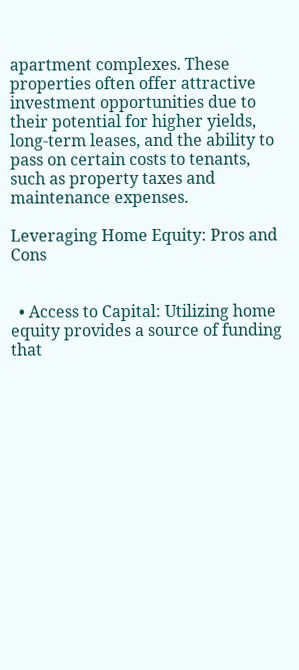apartment complexes. These properties often offer attractive investment opportunities due to their potential for higher yields, long-term leases, and the ability to pass on certain costs to tenants, such as property taxes and maintenance expenses.

Leveraging Home Equity: Pros and Cons


  • Access to Capital: Utilizing home equity provides a source of funding that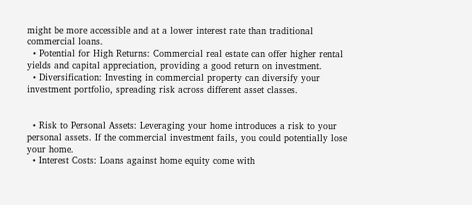might be more accessible and at a lower interest rate than traditional commercial loans.
  • Potential for High Returns: Commercial real estate can offer higher rental yields and capital appreciation, providing a good return on investment.
  • Diversification: Investing in commercial property can diversify your investment portfolio, spreading risk across different asset classes.


  • Risk to Personal Assets: Leveraging your home introduces a risk to your personal assets. If the commercial investment fails, you could potentially lose your home.
  • Interest Costs: Loans against home equity come with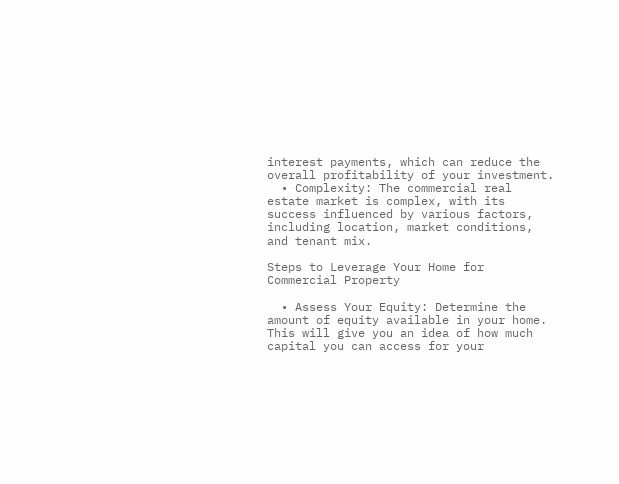interest payments, which can reduce the overall profitability of your investment.
  • Complexity: The commercial real estate market is complex, with its success influenced by various factors, including location, market conditions, and tenant mix.

Steps to Leverage Your Home for Commercial Property

  • Assess Your Equity: Determine the amount of equity available in your home. This will give you an idea of how much capital you can access for your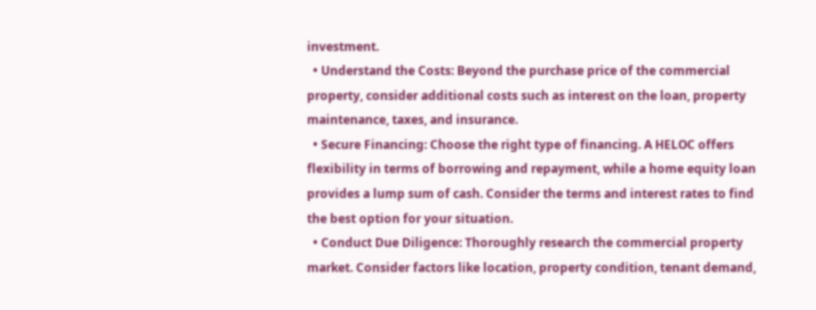investment.
  • Understand the Costs: Beyond the purchase price of the commercial property, consider additional costs such as interest on the loan, property maintenance, taxes, and insurance.
  • Secure Financing: Choose the right type of financing. A HELOC offers flexibility in terms of borrowing and repayment, while a home equity loan provides a lump sum of cash. Consider the terms and interest rates to find the best option for your situation.
  • Conduct Due Diligence: Thoroughly research the commercial property market. Consider factors like location, property condition, tenant demand,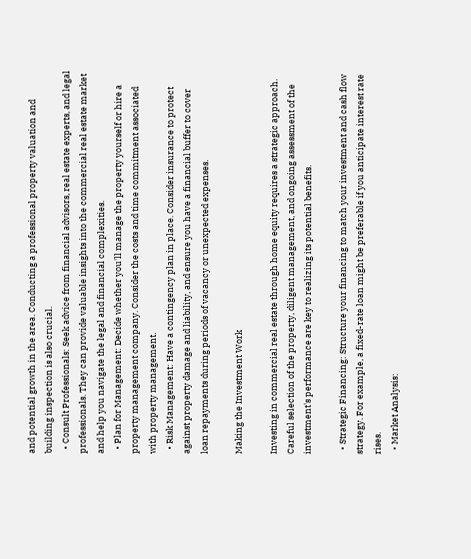and potential growth in the area. Conducting a professional property valuation and building inspection is also crucial.
  • Consult Professionals: Seek advice from financial advisors, real estate experts, and legal professionals. They can provide valuable insights into the commercial real estate market and help you navigate the legal and financial complexities.
  • Plan for Management: Decide whether you'll manage the property yourself or hire a property management company. Consider the costs and time commitment associated with property management.
  • Risk Management: Have a contingency plan in place. Consider insurance to protect against property damage and liability, and ensure you have a financial buffer to cover loan repayments during periods of vacancy or unexpected expenses.

Making the Investment Work

Investing in commercial real estate through home equity requires a strategic approach. Careful selection of the property, diligent management, and ongoing assessment of the investment's performance are key to realizing its potential benefits.

  • Strategic Financing: Structure your financing to match your investment and cash flow strategy. For example, a fixed-rate loan might be preferable if you anticipate interest rate rises.
  • Market Analysis: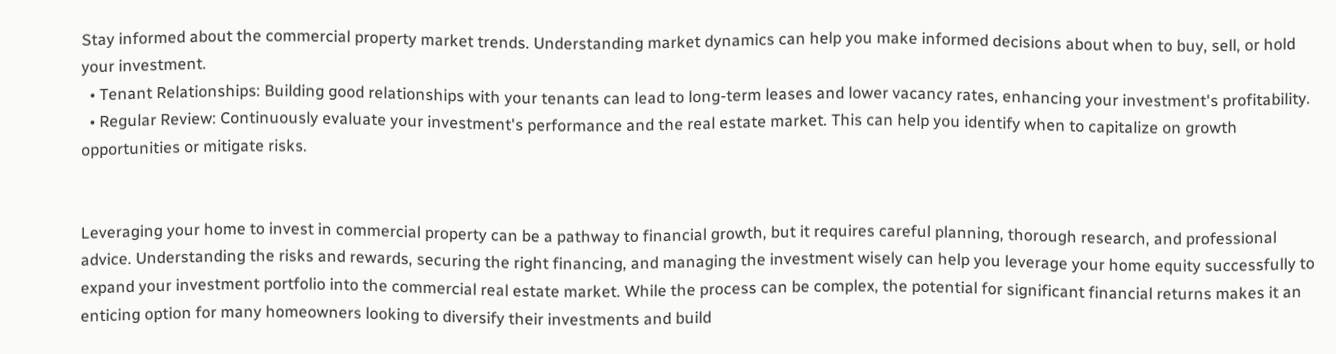Stay informed about the commercial property market trends. Understanding market dynamics can help you make informed decisions about when to buy, sell, or hold your investment.
  • Tenant Relationships: Building good relationships with your tenants can lead to long-term leases and lower vacancy rates, enhancing your investment's profitability.
  • Regular Review: Continuously evaluate your investment's performance and the real estate market. This can help you identify when to capitalize on growth opportunities or mitigate risks.


Leveraging your home to invest in commercial property can be a pathway to financial growth, but it requires careful planning, thorough research, and professional advice. Understanding the risks and rewards, securing the right financing, and managing the investment wisely can help you leverage your home equity successfully to expand your investment portfolio into the commercial real estate market. While the process can be complex, the potential for significant financial returns makes it an enticing option for many homeowners looking to diversify their investments and build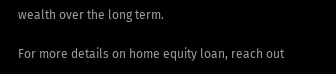wealth over the long term.

For more details on home equity loan, reach out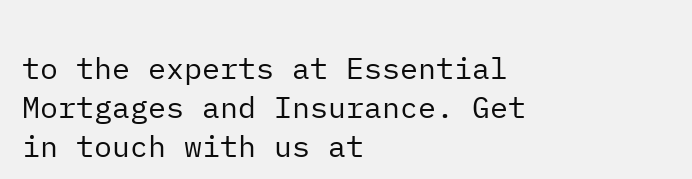to the experts at Essential Mortgages and Insurance. Get in touch with us at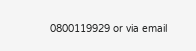0800119929 or via email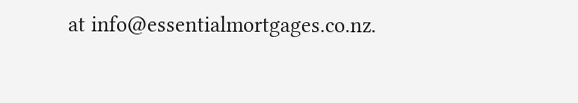at info@essentialmortgages.co.nz.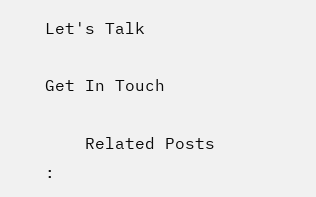Let's Talk

Get In Touch

    Related Posts :